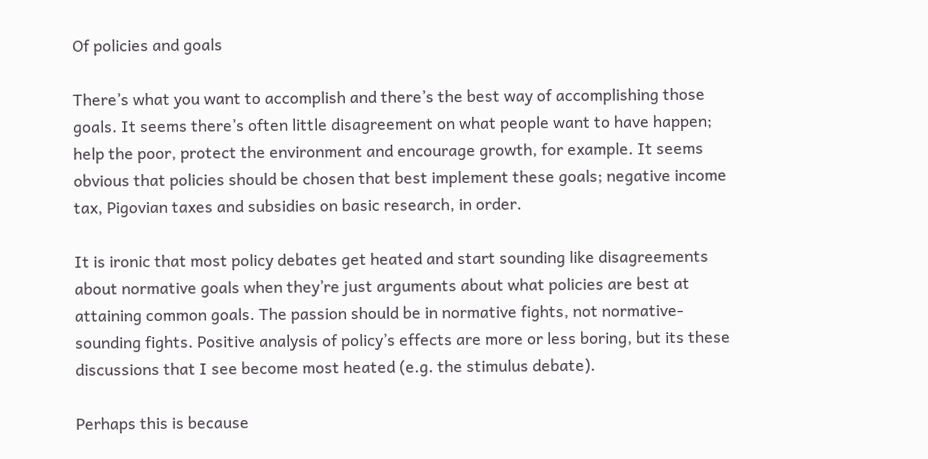Of policies and goals

There’s what you want to accomplish and there’s the best way of accomplishing those goals. It seems there’s often little disagreement on what people want to have happen; help the poor, protect the environment and encourage growth, for example. It seems obvious that policies should be chosen that best implement these goals; negative income tax, Pigovian taxes and subsidies on basic research, in order.

It is ironic that most policy debates get heated and start sounding like disagreements about normative goals when they’re just arguments about what policies are best at attaining common goals. The passion should be in normative fights, not normative-sounding fights. Positive analysis of policy’s effects are more or less boring, but its these discussions that I see become most heated (e.g. the stimulus debate).

Perhaps this is because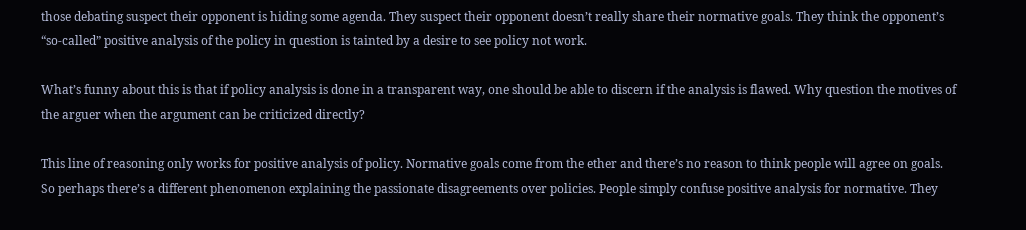those debating suspect their opponent is hiding some agenda. They suspect their opponent doesn’t really share their normative goals. They think the opponent’s “so-called” positive analysis of the policy in question is tainted by a desire to see policy not work.

What’s funny about this is that if policy analysis is done in a transparent way, one should be able to discern if the analysis is flawed. Why question the motives of the arguer when the argument can be criticized directly?

This line of reasoning only works for positive analysis of policy. Normative goals come from the ether and there’s no reason to think people will agree on goals. So perhaps there’s a different phenomenon explaining the passionate disagreements over policies. People simply confuse positive analysis for normative. They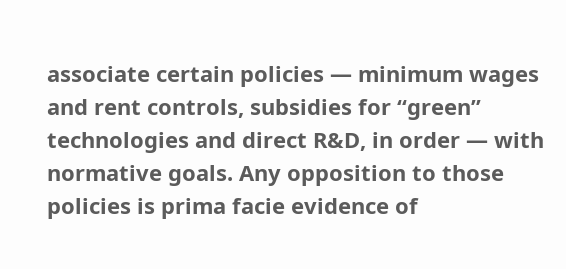associate certain policies — minimum wages and rent controls, subsidies for “green” technologies and direct R&D, in order — with normative goals. Any opposition to those policies is prima facie evidence of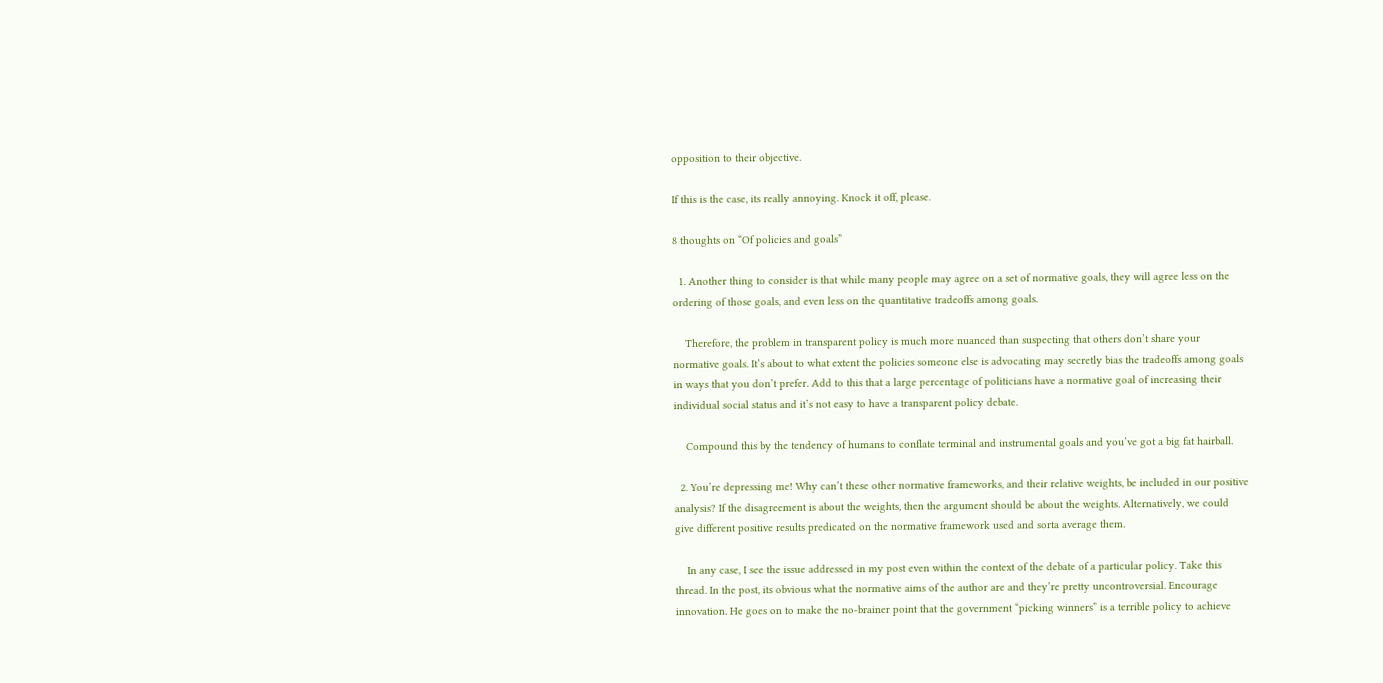opposition to their objective.

If this is the case, its really annoying. Knock it off, please.

8 thoughts on “Of policies and goals”

  1. Another thing to consider is that while many people may agree on a set of normative goals, they will agree less on the ordering of those goals, and even less on the quantitative tradeoffs among goals.

    Therefore, the problem in transparent policy is much more nuanced than suspecting that others don’t share your normative goals. It’s about to what extent the policies someone else is advocating may secretly bias the tradeoffs among goals in ways that you don’t prefer. Add to this that a large percentage of politicians have a normative goal of increasing their individual social status and it’s not easy to have a transparent policy debate.

    Compound this by the tendency of humans to conflate terminal and instrumental goals and you’ve got a big fat hairball.

  2. You’re depressing me! Why can’t these other normative frameworks, and their relative weights, be included in our positive analysis? If the disagreement is about the weights, then the argument should be about the weights. Alternatively, we could give different positive results predicated on the normative framework used and sorta average them.

    In any case, I see the issue addressed in my post even within the context of the debate of a particular policy. Take this thread. In the post, its obvious what the normative aims of the author are and they’re pretty uncontroversial. Encourage innovation. He goes on to make the no-brainer point that the government “picking winners” is a terrible policy to achieve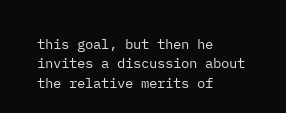this goal, but then he invites a discussion about the relative merits of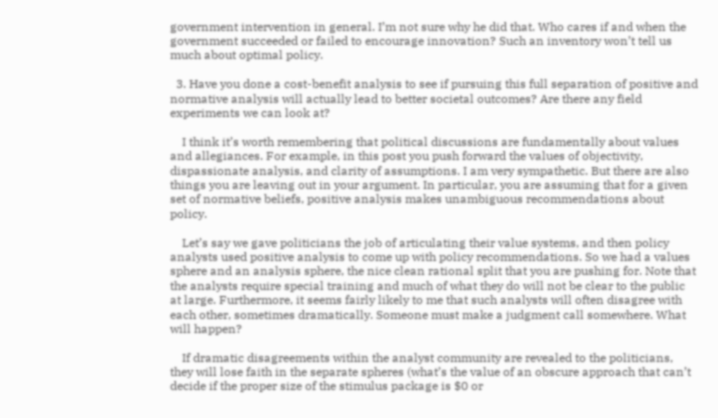government intervention in general. I’m not sure why he did that. Who cares if and when the government succeeded or failed to encourage innovation? Such an inventory won’t tell us much about optimal policy.

  3. Have you done a cost-benefit analysis to see if pursuing this full separation of positive and normative analysis will actually lead to better societal outcomes? Are there any field experiments we can look at?

    I think it’s worth remembering that political discussions are fundamentally about values and allegiances. For example, in this post you push forward the values of objectivity, dispassionate analysis, and clarity of assumptions. I am very sympathetic. But there are also things you are leaving out in your argument. In particular, you are assuming that for a given set of normative beliefs, positive analysis makes unambiguous recommendations about policy.

    Let’s say we gave politicians the job of articulating their value systems, and then policy analysts used positive analysis to come up with policy recommendations. So we had a values sphere and an analysis sphere, the nice clean rational split that you are pushing for. Note that the analysts require special training and much of what they do will not be clear to the public at large. Furthermore, it seems fairly likely to me that such analysts will often disagree with each other, sometimes dramatically. Someone must make a judgment call somewhere. What will happen?

    If dramatic disagreements within the analyst community are revealed to the politicians, they will lose faith in the separate spheres (what’s the value of an obscure approach that can’t decide if the proper size of the stimulus package is $0 or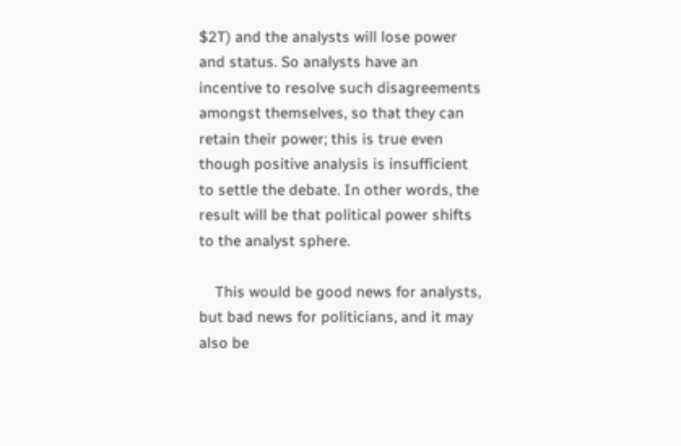$2T) and the analysts will lose power and status. So analysts have an incentive to resolve such disagreements amongst themselves, so that they can retain their power; this is true even though positive analysis is insufficient to settle the debate. In other words, the result will be that political power shifts to the analyst sphere.

    This would be good news for analysts, but bad news for politicians, and it may also be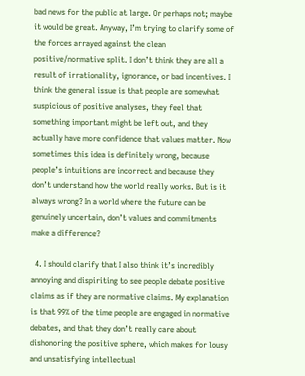bad news for the public at large. Or perhaps not; maybe it would be great. Anyway, I’m trying to clarify some of the forces arrayed against the clean positive/normative split. I don’t think they are all a result of irrationality, ignorance, or bad incentives. I think the general issue is that people are somewhat suspicious of positive analyses, they feel that something important might be left out, and they actually have more confidence that values matter. Now sometimes this idea is definitely wrong, because people’s intuitions are incorrect and because they don’t understand how the world really works. But is it always wrong? In a world where the future can be genuinely uncertain, don’t values and commitments make a difference?

  4. I should clarify that I also think it’s incredibly annoying and dispiriting to see people debate positive claims as if they are normative claims. My explanation is that 99% of the time people are engaged in normative debates, and that they don’t really care about dishonoring the positive sphere, which makes for lousy and unsatisfying intellectual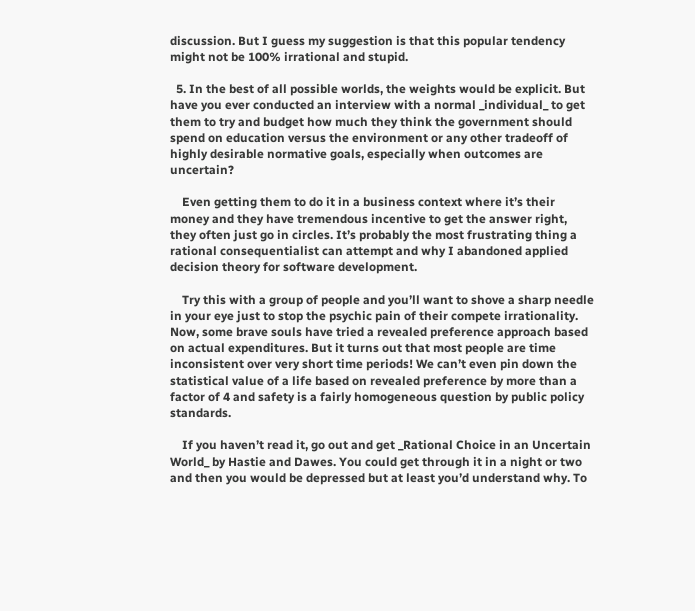discussion. But I guess my suggestion is that this popular tendency might not be 100% irrational and stupid.

  5. In the best of all possible worlds, the weights would be explicit. But have you ever conducted an interview with a normal _individual_ to get them to try and budget how much they think the government should spend on education versus the environment or any other tradeoff of highly desirable normative goals, especially when outcomes are uncertain?

    Even getting them to do it in a business context where it’s their money and they have tremendous incentive to get the answer right, they often just go in circles. It’s probably the most frustrating thing a rational consequentialist can attempt and why I abandoned applied decision theory for software development.

    Try this with a group of people and you’ll want to shove a sharp needle in your eye just to stop the psychic pain of their compete irrationality. Now, some brave souls have tried a revealed preference approach based on actual expenditures. But it turns out that most people are time inconsistent over very short time periods! We can’t even pin down the statistical value of a life based on revealed preference by more than a factor of 4 and safety is a fairly homogeneous question by public policy standards.

    If you haven’t read it, go out and get _Rational Choice in an Uncertain World_ by Hastie and Dawes. You could get through it in a night or two and then you would be depressed but at least you’d understand why. To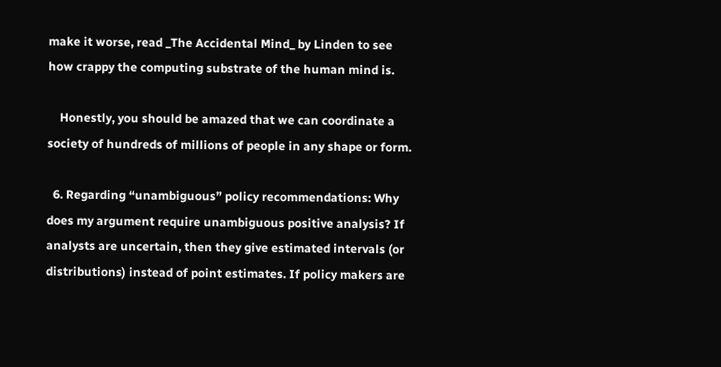make it worse, read _The Accidental Mind_ by Linden to see how crappy the computing substrate of the human mind is.

    Honestly, you should be amazed that we can coordinate a society of hundreds of millions of people in any shape or form.

  6. Regarding “unambiguous” policy recommendations: Why does my argument require unambiguous positive analysis? If analysts are uncertain, then they give estimated intervals (or distributions) instead of point estimates. If policy makers are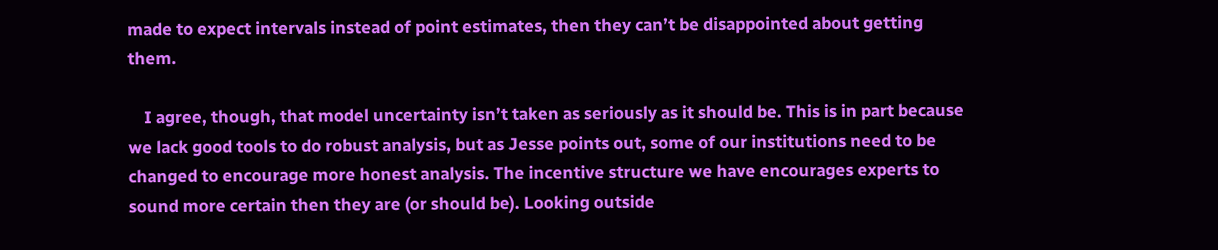made to expect intervals instead of point estimates, then they can’t be disappointed about getting them.

    I agree, though, that model uncertainty isn’t taken as seriously as it should be. This is in part because we lack good tools to do robust analysis, but as Jesse points out, some of our institutions need to be changed to encourage more honest analysis. The incentive structure we have encourages experts to sound more certain then they are (or should be). Looking outside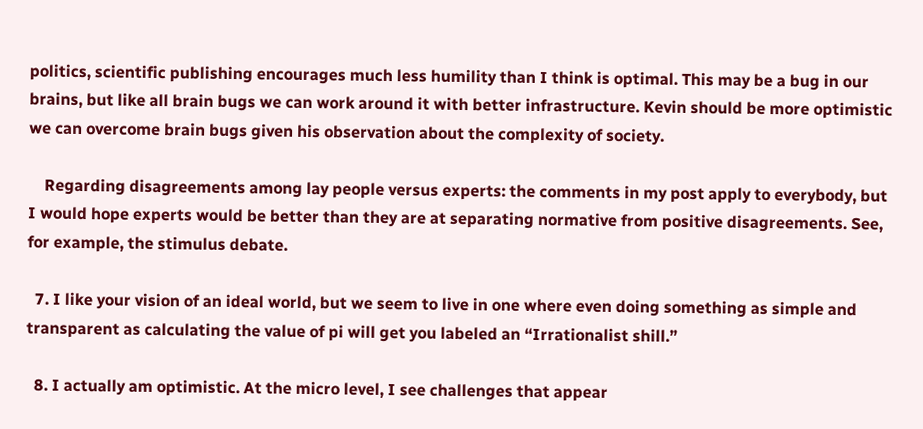politics, scientific publishing encourages much less humility than I think is optimal. This may be a bug in our brains, but like all brain bugs we can work around it with better infrastructure. Kevin should be more optimistic we can overcome brain bugs given his observation about the complexity of society.

    Regarding disagreements among lay people versus experts: the comments in my post apply to everybody, but I would hope experts would be better than they are at separating normative from positive disagreements. See, for example, the stimulus debate.

  7. I like your vision of an ideal world, but we seem to live in one where even doing something as simple and transparent as calculating the value of pi will get you labeled an “Irrationalist shill.”

  8. I actually am optimistic. At the micro level, I see challenges that appear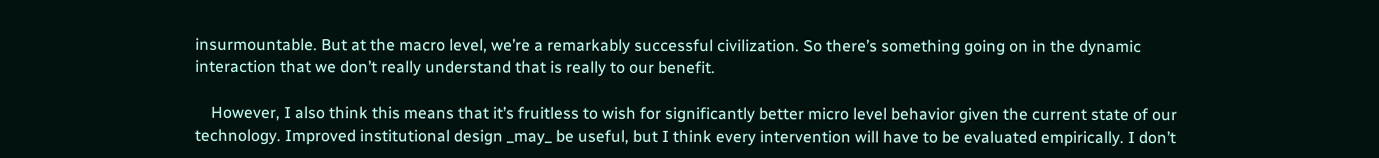insurmountable. But at the macro level, we’re a remarkably successful civilization. So there’s something going on in the dynamic interaction that we don’t really understand that is really to our benefit.

    However, I also think this means that it’s fruitless to wish for significantly better micro level behavior given the current state of our technology. Improved institutional design _may_ be useful, but I think every intervention will have to be evaluated empirically. I don’t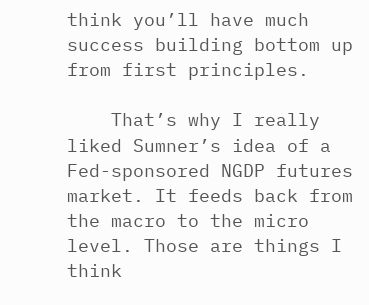think you’ll have much success building bottom up from first principles.

    That’s why I really liked Sumner’s idea of a Fed-sponsored NGDP futures market. It feeds back from the macro to the micro level. Those are things I think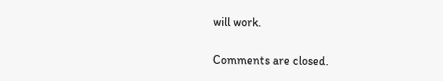will work.

Comments are closed.